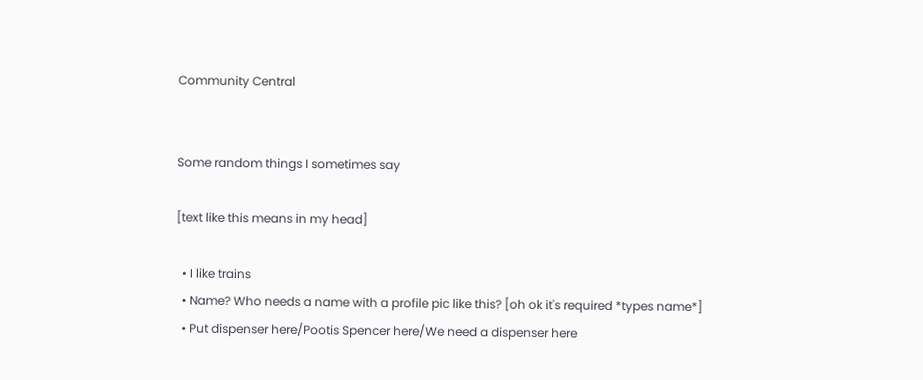Community Central


Some random things I sometimes say

[text like this means in my head]

  • I like trains
  • Name? Who needs a name with a profile pic like this? [oh ok it's required *types name*]
  • Put dispenser here/Pootis Spencer here/We need a dispenser here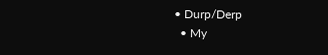• Durp/Derp
  • My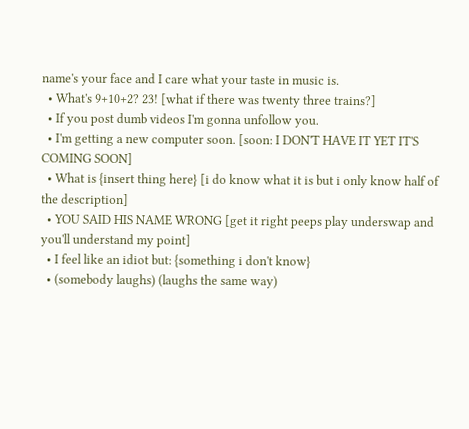name's your face and I care what your taste in music is.
  • What's 9+10+2? 23! [what if there was twenty three trains?]
  • If you post dumb videos I'm gonna unfollow you.
  • I'm getting a new computer soon. [soon: I DON'T HAVE IT YET IT'S COMING SOON]
  • What is {insert thing here} [i do know what it is but i only know half of the description]
  • YOU SAID HIS NAME WRONG [get it right peeps play underswap and you'll understand my point]
  • I feel like an idiot but: {something i don't know}
  • (somebody laughs) (laughs the same way)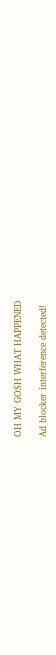OH MY GOSH WHAT HAPPENED

Ad blocker interference detected!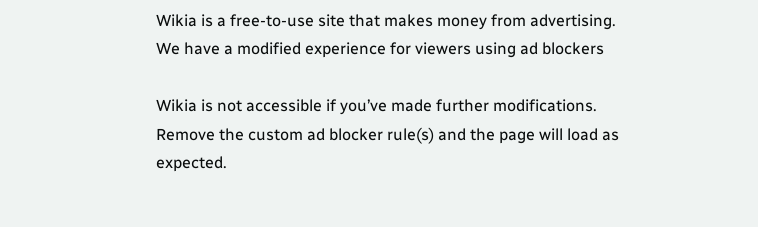Wikia is a free-to-use site that makes money from advertising. We have a modified experience for viewers using ad blockers

Wikia is not accessible if you’ve made further modifications. Remove the custom ad blocker rule(s) and the page will load as expected.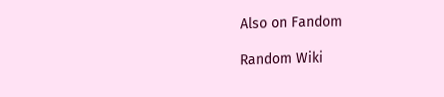Also on Fandom

Random Wiki